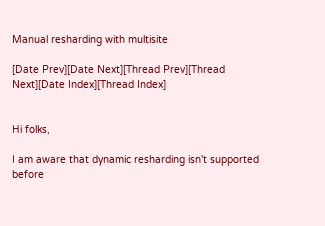Manual resharding with multisite

[Date Prev][Date Next][Thread Prev][Thread Next][Date Index][Thread Index]


Hi folks,

I am aware that dynamic resharding isn't supported before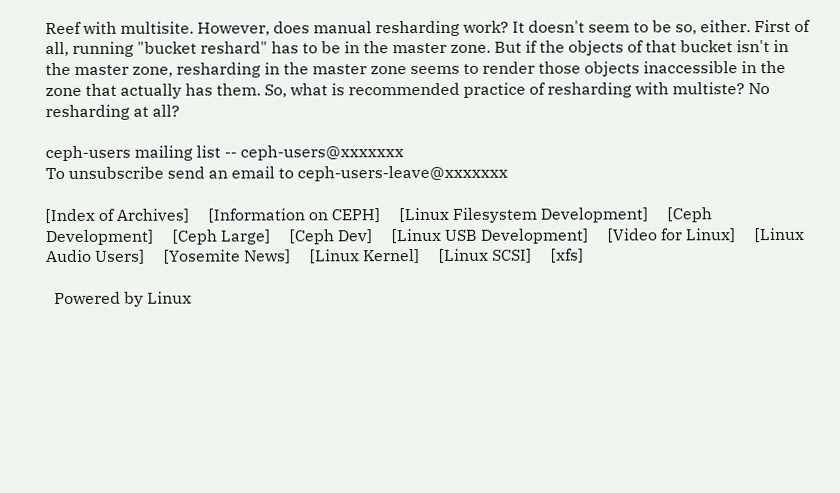Reef with multisite. However, does manual resharding work? It doesn't seem to be so, either. First of all, running "bucket reshard" has to be in the master zone. But if the objects of that bucket isn't in the master zone, resharding in the master zone seems to render those objects inaccessible in the zone that actually has them. So, what is recommended practice of resharding with multiste? No resharding at all?

ceph-users mailing list -- ceph-users@xxxxxxx
To unsubscribe send an email to ceph-users-leave@xxxxxxx

[Index of Archives]     [Information on CEPH]     [Linux Filesystem Development]     [Ceph Development]     [Ceph Large]     [Ceph Dev]     [Linux USB Development]     [Video for Linux]     [Linux Audio Users]     [Yosemite News]     [Linux Kernel]     [Linux SCSI]     [xfs]

  Powered by Linux